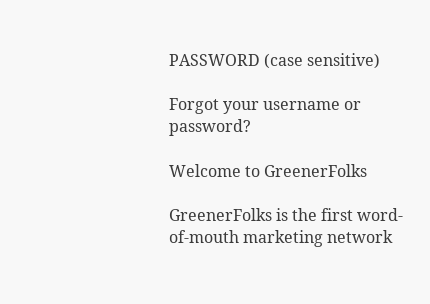PASSWORD (case sensitive)

Forgot your username or password?

Welcome to GreenerFolks

GreenerFolks is the first word-of-mouth marketing network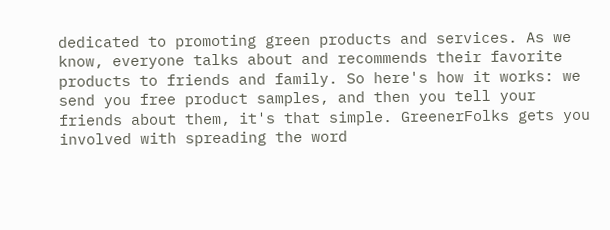dedicated to promoting green products and services. As we know, everyone talks about and recommends their favorite products to friends and family. So here's how it works: we send you free product samples, and then you tell your friends about them, it's that simple. GreenerFolks gets you involved with spreading the word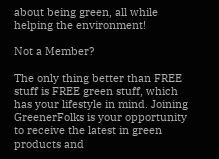about being green, all while helping the environment!

Not a Member?

The only thing better than FREE stuff is FREE green stuff, which has your lifestyle in mind. Joining GreenerFolks is your opportunity to receive the latest in green products and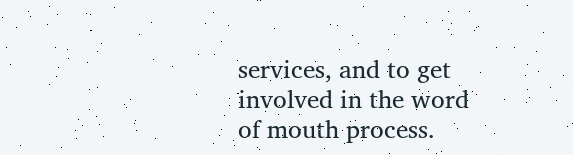services, and to get involved in the word of mouth process.